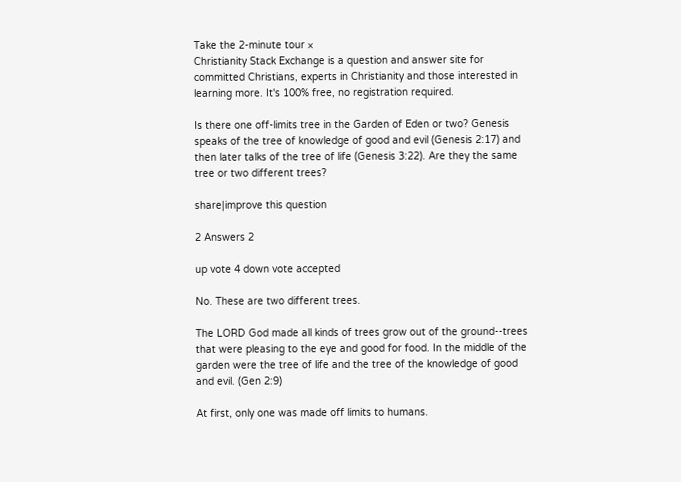Take the 2-minute tour ×
Christianity Stack Exchange is a question and answer site for committed Christians, experts in Christianity and those interested in learning more. It's 100% free, no registration required.

Is there one off-limits tree in the Garden of Eden or two? Genesis speaks of the tree of knowledge of good and evil (Genesis 2:17) and then later talks of the tree of life (Genesis 3:22). Are they the same tree or two different trees?

share|improve this question

2 Answers 2

up vote 4 down vote accepted

No. These are two different trees.

The LORD God made all kinds of trees grow out of the ground--trees that were pleasing to the eye and good for food. In the middle of the garden were the tree of life and the tree of the knowledge of good and evil. (Gen 2:9)

At first, only one was made off limits to humans.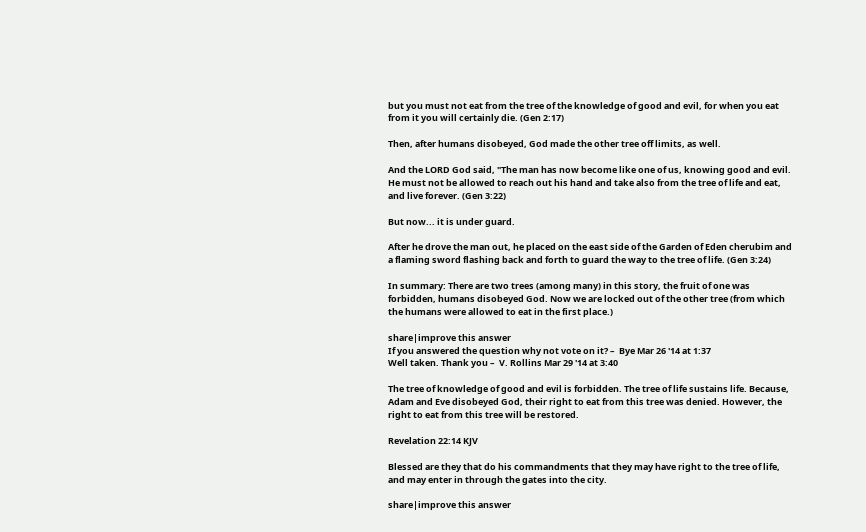but you must not eat from the tree of the knowledge of good and evil, for when you eat from it you will certainly die. (Gen 2:17)

Then, after humans disobeyed, God made the other tree off limits, as well.

And the LORD God said, "The man has now become like one of us, knowing good and evil. He must not be allowed to reach out his hand and take also from the tree of life and eat, and live forever. (Gen 3:22)

But now... it is under guard.

After he drove the man out, he placed on the east side of the Garden of Eden cherubim and a flaming sword flashing back and forth to guard the way to the tree of life. (Gen 3:24)

In summary: There are two trees (among many) in this story, the fruit of one was forbidden, humans disobeyed God. Now we are locked out of the other tree (from which the humans were allowed to eat in the first place.)

share|improve this answer
If you answered the question why not vote on it? –  Bye Mar 26 '14 at 1:37
Well taken. Thank you –  V. Rollins Mar 29 '14 at 3:40

The tree of knowledge of good and evil is forbidden. The tree of life sustains life. Because, Adam and Eve disobeyed God, their right to eat from this tree was denied. However, the right to eat from this tree will be restored.

Revelation 22:14 KJV

Blessed are they that do his commandments that they may have right to the tree of life, and may enter in through the gates into the city.

share|improve this answer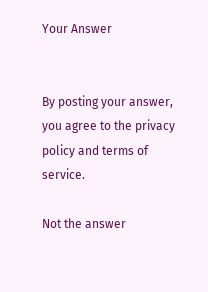Your Answer


By posting your answer, you agree to the privacy policy and terms of service.

Not the answer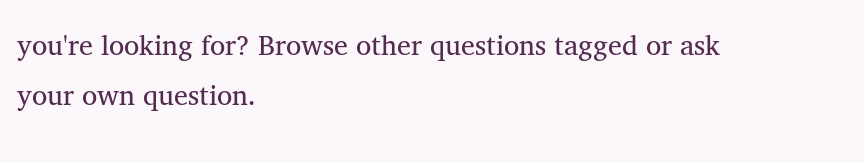you're looking for? Browse other questions tagged or ask your own question.